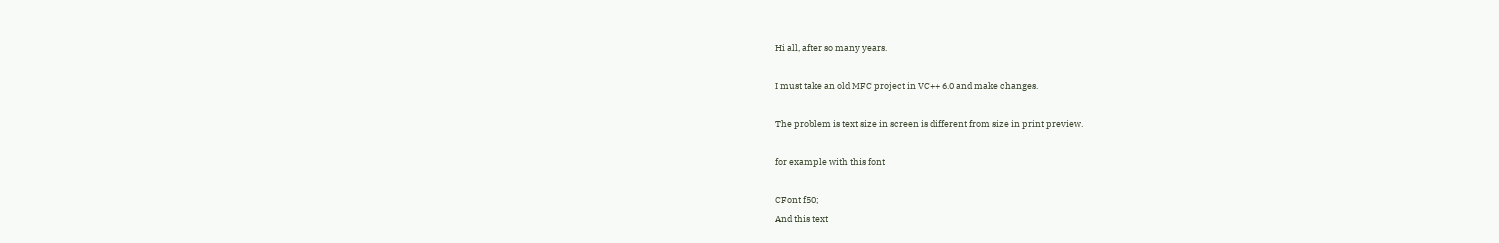Hi all, after so many years.

I must take an old MFC project in VC++ 6.0 and make changes.

The problem is text size in screen is different from size in print preview.

for example with this font

CFont f50;
And this text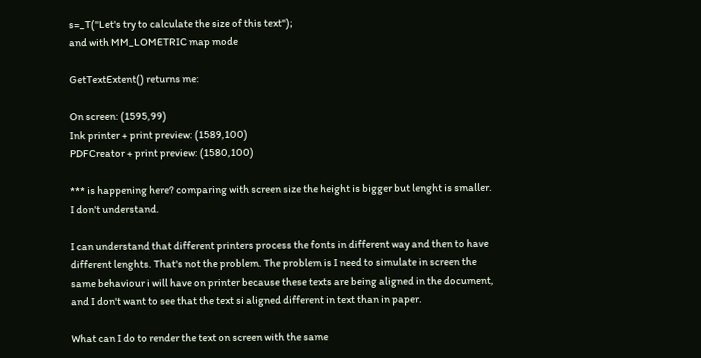s=_T("Let's try to calculate the size of this text");
and with MM_LOMETRIC map mode

GetTextExtent() returns me:

On screen: (1595,99)
Ink printer + print preview: (1589,100)
PDFCreator + print preview: (1580,100)

*** is happening here? comparing with screen size the height is bigger but lenght is smaller. I don't understand.

I can understand that different printers process the fonts in different way and then to have different lenghts. That's not the problem. The problem is I need to simulate in screen the same behaviour i will have on printer because these texts are being aligned in the document, and I don't want to see that the text si aligned different in text than in paper.

What can I do to render the text on screen with the same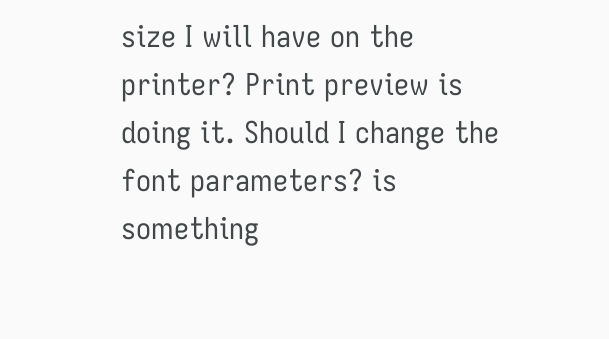size I will have on the printer? Print preview is doing it. Should I change the font parameters? is something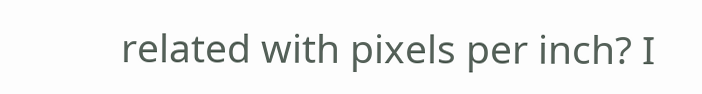related with pixels per inch? I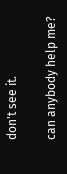don't see it.

can anybody help me?